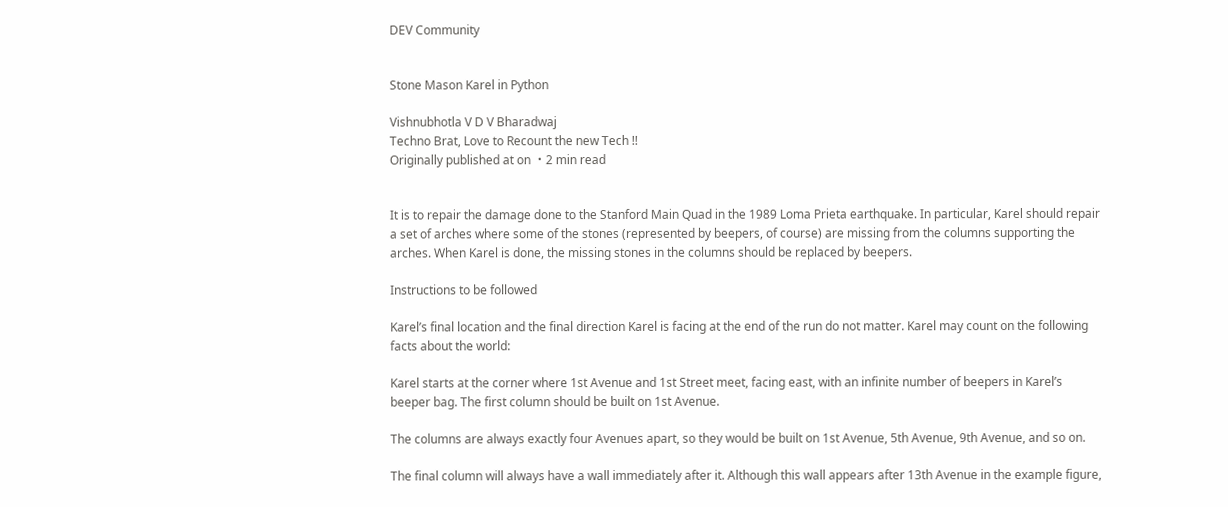DEV Community


Stone Mason Karel in Python

Vishnubhotla V D V Bharadwaj
Techno Brat, Love to Recount the new Tech !!
Originally published at on ・2 min read


It is to repair the damage done to the Stanford Main Quad in the 1989 Loma Prieta earthquake. In particular, Karel should repair a set of arches where some of the stones (represented by beepers, of course) are missing from the columns supporting the arches. When Karel is done, the missing stones in the columns should be replaced by beepers.

Instructions to be followed

Karel’s final location and the final direction Karel is facing at the end of the run do not matter. Karel may count on the following facts about the world:

Karel starts at the corner where 1st Avenue and 1st Street meet, facing east, with an infinite number of beepers in Karel’s beeper bag. The first column should be built on 1st Avenue.

The columns are always exactly four Avenues apart, so they would be built on 1st Avenue, 5th Avenue, 9th Avenue, and so on.

The final column will always have a wall immediately after it. Although this wall appears after 13th Avenue in the example figure,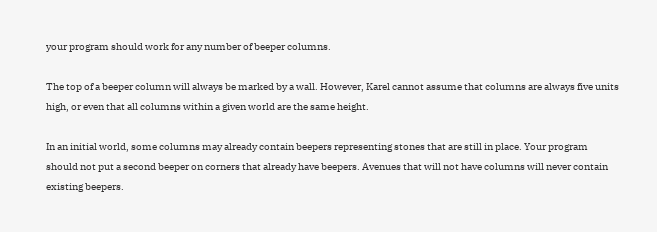your program should work for any number of beeper columns.

The top of a beeper column will always be marked by a wall. However, Karel cannot assume that columns are always five units high, or even that all columns within a given world are the same height.

In an initial world, some columns may already contain beepers representing stones that are still in place. Your program should not put a second beeper on corners that already have beepers. Avenues that will not have columns will never contain existing beepers.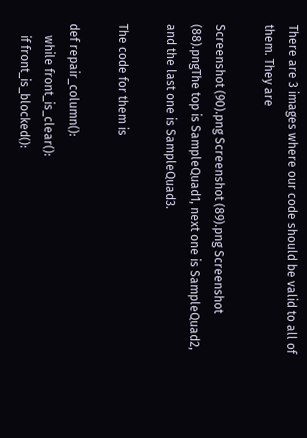There are 3 images where our code should be valid to all of them. They are

Screenshot (90).png Screenshot (89).png Screenshot (88).pngThe top is SampleQuad1, next one is SampleQuad2, and the last one is SampleQuad3.

The code for them is

def repair_column():
    while front_is_clear():
    if front_is_blocked():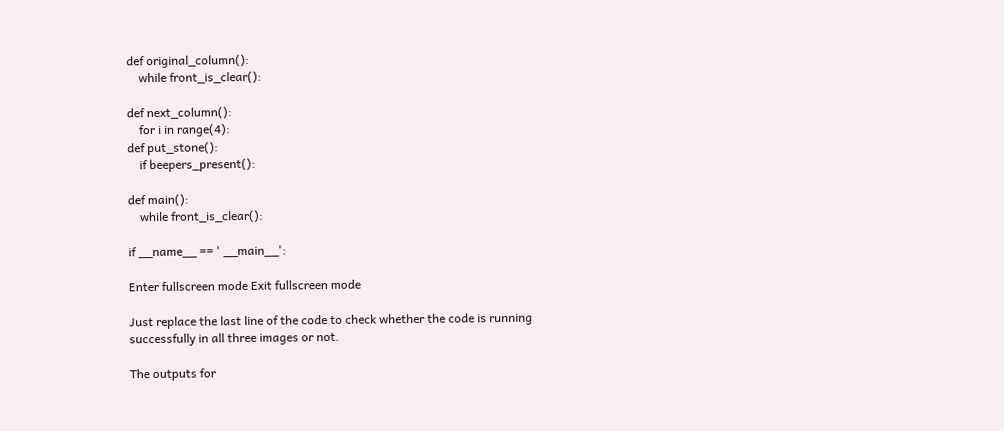def original_column():
    while front_is_clear():

def next_column():
    for i in range(4):
def put_stone():
    if beepers_present():

def main():
    while front_is_clear():

if __name__ == ' __main__':

Enter fullscreen mode Exit fullscreen mode

Just replace the last line of the code to check whether the code is running successfully in all three images or not.

The outputs for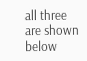all three are shown below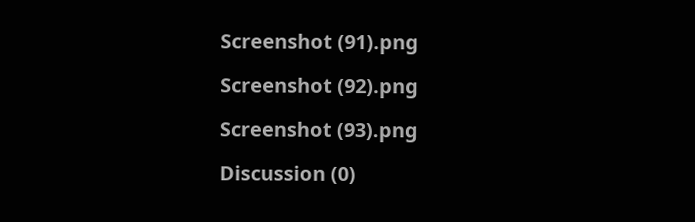Screenshot (91).png

Screenshot (92).png

Screenshot (93).png

Discussion (0)